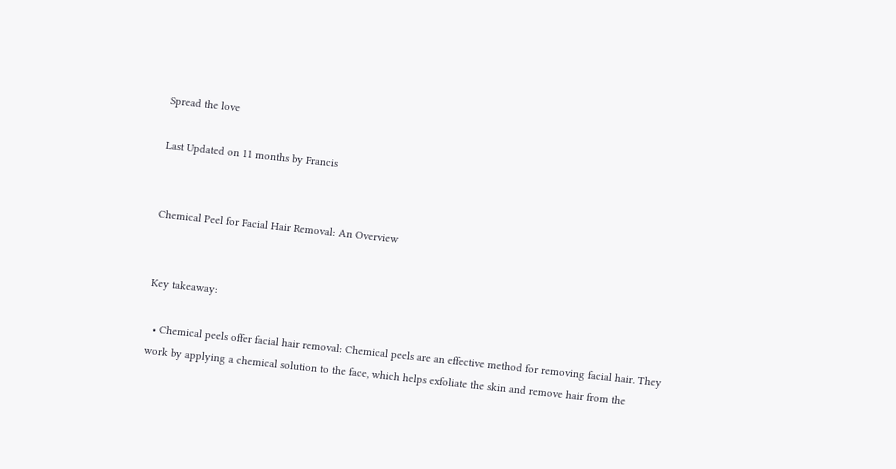Spread the love

Last Updated on 11 months by Francis


Chemical Peel for Facial Hair Removal: An Overview


Key takeaway:

  • Chemical peels offer facial hair removal: Chemical peels are an effective method for removing facial hair. They work by applying a chemical solution to the face, which helps exfoliate the skin and remove hair from the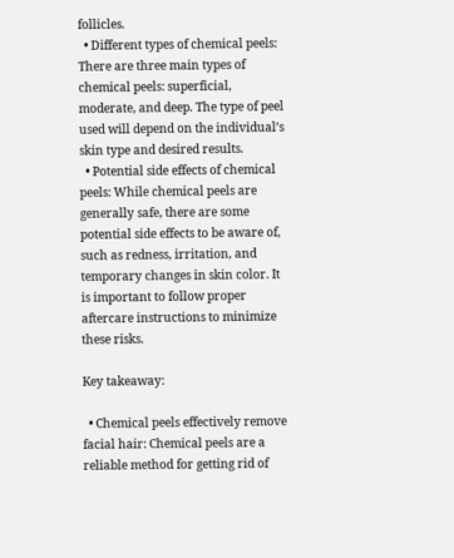follicles.
  • Different types of chemical peels: There are three main types of chemical peels: superficial, moderate, and deep. The type of peel used will depend on the individual’s skin type and desired results.
  • Potential side effects of chemical peels: While chemical peels are generally safe, there are some potential side effects to be aware of, such as redness, irritation, and temporary changes in skin color. It is important to follow proper aftercare instructions to minimize these risks.

Key takeaway:

  • Chemical peels effectively remove facial hair: Chemical peels are a reliable method for getting rid of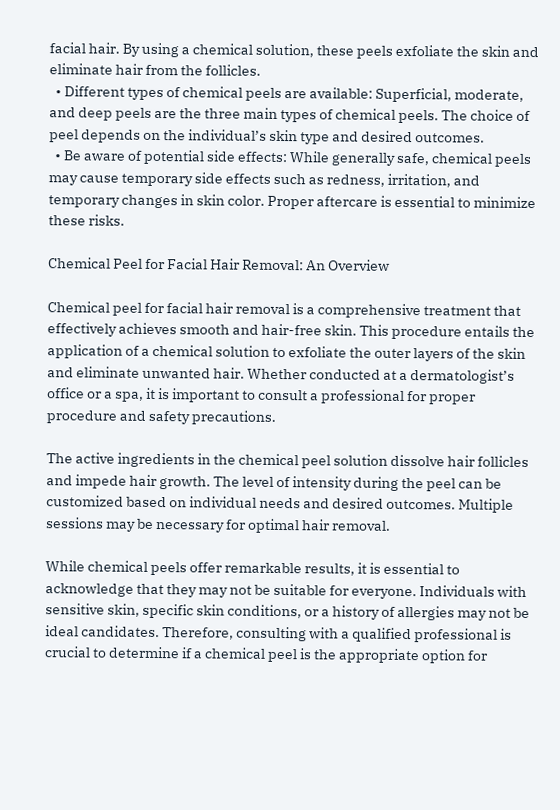facial hair. By using a chemical solution, these peels exfoliate the skin and eliminate hair from the follicles.
  • Different types of chemical peels are available: Superficial, moderate, and deep peels are the three main types of chemical peels. The choice of peel depends on the individual’s skin type and desired outcomes.
  • Be aware of potential side effects: While generally safe, chemical peels may cause temporary side effects such as redness, irritation, and temporary changes in skin color. Proper aftercare is essential to minimize these risks.

Chemical Peel for Facial Hair Removal: An Overview

Chemical peel for facial hair removal is a comprehensive treatment that effectively achieves smooth and hair-free skin. This procedure entails the application of a chemical solution to exfoliate the outer layers of the skin and eliminate unwanted hair. Whether conducted at a dermatologist’s office or a spa, it is important to consult a professional for proper procedure and safety precautions.

The active ingredients in the chemical peel solution dissolve hair follicles and impede hair growth. The level of intensity during the peel can be customized based on individual needs and desired outcomes. Multiple sessions may be necessary for optimal hair removal.

While chemical peels offer remarkable results, it is essential to acknowledge that they may not be suitable for everyone. Individuals with sensitive skin, specific skin conditions, or a history of allergies may not be ideal candidates. Therefore, consulting with a qualified professional is crucial to determine if a chemical peel is the appropriate option for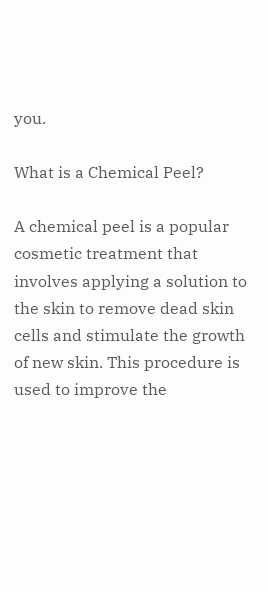you.

What is a Chemical Peel?

A chemical peel is a popular cosmetic treatment that involves applying a solution to the skin to remove dead skin cells and stimulate the growth of new skin. This procedure is used to improve the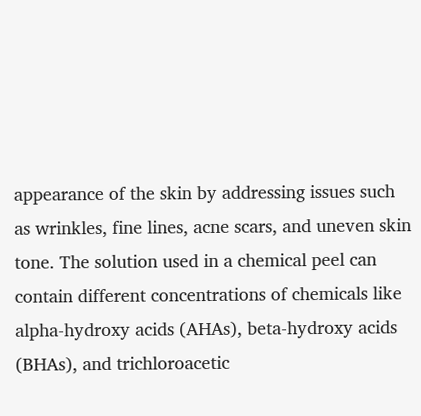appearance of the skin by addressing issues such as wrinkles, fine lines, acne scars, and uneven skin tone. The solution used in a chemical peel can contain different concentrations of chemicals like alpha-hydroxy acids (AHAs), beta-hydroxy acids (BHAs), and trichloroacetic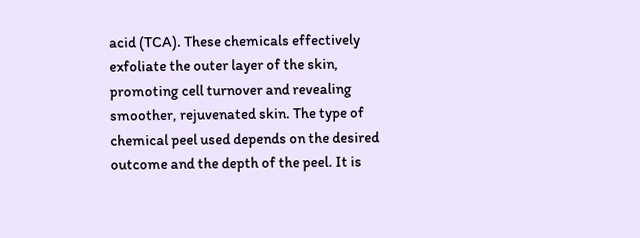acid (TCA). These chemicals effectively exfoliate the outer layer of the skin, promoting cell turnover and revealing smoother, rejuvenated skin. The type of chemical peel used depends on the desired outcome and the depth of the peel. It is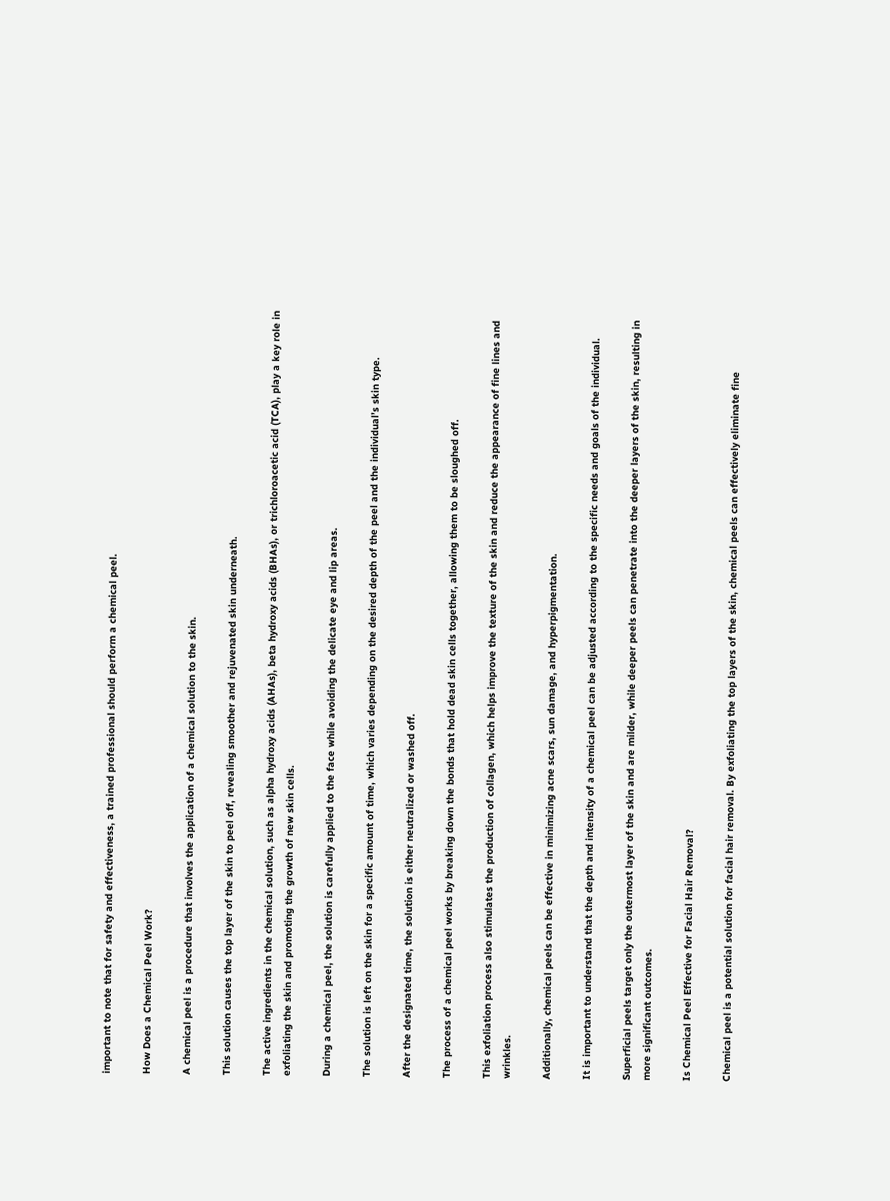important to note that for safety and effectiveness, a trained professional should perform a chemical peel.

How Does a Chemical Peel Work?

A chemical peel is a procedure that involves the application of a chemical solution to the skin.

This solution causes the top layer of the skin to peel off, revealing smoother and rejuvenated skin underneath.

The active ingredients in the chemical solution, such as alpha hydroxy acids (AHAs), beta hydroxy acids (BHAs), or trichloroacetic acid (TCA), play a key role in exfoliating the skin and promoting the growth of new skin cells.

During a chemical peel, the solution is carefully applied to the face while avoiding the delicate eye and lip areas.

The solution is left on the skin for a specific amount of time, which varies depending on the desired depth of the peel and the individual’s skin type.

After the designated time, the solution is either neutralized or washed off.

The process of a chemical peel works by breaking down the bonds that hold dead skin cells together, allowing them to be sloughed off.

This exfoliation process also stimulates the production of collagen, which helps improve the texture of the skin and reduce the appearance of fine lines and wrinkles.

Additionally, chemical peels can be effective in minimizing acne scars, sun damage, and hyperpigmentation.

It is important to understand that the depth and intensity of a chemical peel can be adjusted according to the specific needs and goals of the individual.

Superficial peels target only the outermost layer of the skin and are milder, while deeper peels can penetrate into the deeper layers of the skin, resulting in more significant outcomes.

Is Chemical Peel Effective for Facial Hair Removal?

Chemical peel is a potential solution for facial hair removal. By exfoliating the top layers of the skin, chemical peels can effectively eliminate fine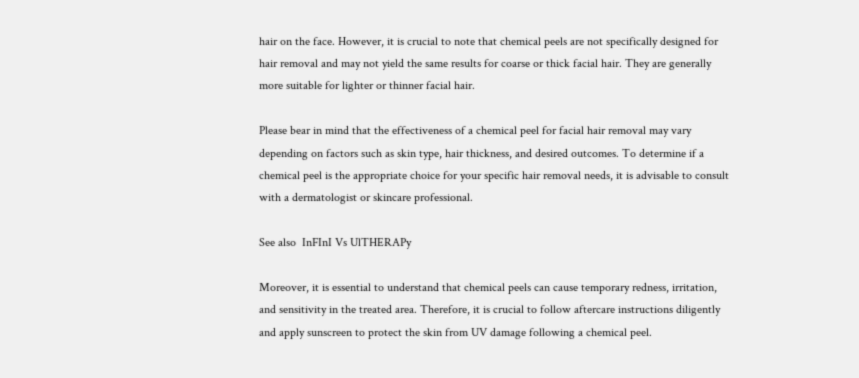hair on the face. However, it is crucial to note that chemical peels are not specifically designed for hair removal and may not yield the same results for coarse or thick facial hair. They are generally more suitable for lighter or thinner facial hair.

Please bear in mind that the effectiveness of a chemical peel for facial hair removal may vary depending on factors such as skin type, hair thickness, and desired outcomes. To determine if a chemical peel is the appropriate choice for your specific hair removal needs, it is advisable to consult with a dermatologist or skincare professional.

See also  InFInI Vs UlTHERAPy

Moreover, it is essential to understand that chemical peels can cause temporary redness, irritation, and sensitivity in the treated area. Therefore, it is crucial to follow aftercare instructions diligently and apply sunscreen to protect the skin from UV damage following a chemical peel.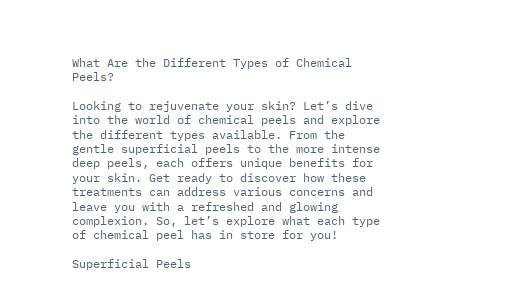What Are the Different Types of Chemical Peels?

Looking to rejuvenate your skin? Let’s dive into the world of chemical peels and explore the different types available. From the gentle superficial peels to the more intense deep peels, each offers unique benefits for your skin. Get ready to discover how these treatments can address various concerns and leave you with a refreshed and glowing complexion. So, let’s explore what each type of chemical peel has in store for you!

Superficial Peels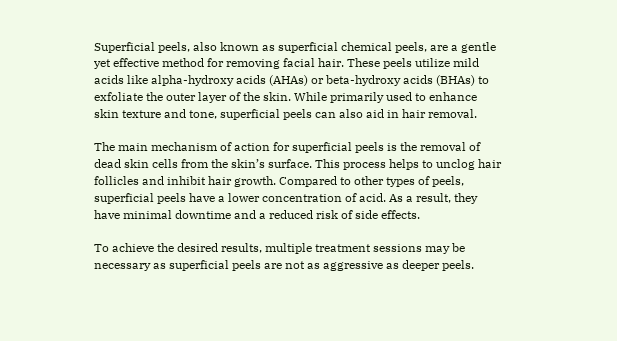Superficial peels, also known as superficial chemical peels, are a gentle yet effective method for removing facial hair. These peels utilize mild acids like alpha-hydroxy acids (AHAs) or beta-hydroxy acids (BHAs) to exfoliate the outer layer of the skin. While primarily used to enhance skin texture and tone, superficial peels can also aid in hair removal.

The main mechanism of action for superficial peels is the removal of dead skin cells from the skin’s surface. This process helps to unclog hair follicles and inhibit hair growth. Compared to other types of peels, superficial peels have a lower concentration of acid. As a result, they have minimal downtime and a reduced risk of side effects.

To achieve the desired results, multiple treatment sessions may be necessary as superficial peels are not as aggressive as deeper peels.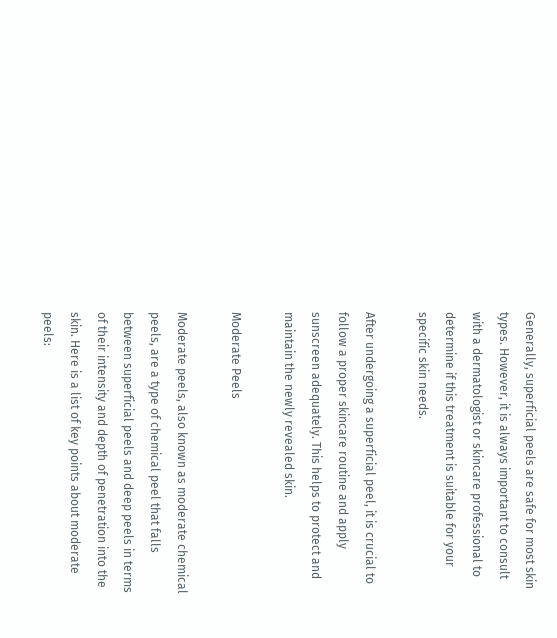Generally, superficial peels are safe for most skin types. However, it is always important to consult with a dermatologist or skincare professional to determine if this treatment is suitable for your specific skin needs.

After undergoing a superficial peel, it is crucial to follow a proper skincare routine and apply sunscreen adequately. This helps to protect and maintain the newly revealed skin.

Moderate Peels

Moderate peels, also known as moderate chemical peels, are a type of chemical peel that falls between superficial peels and deep peels in terms of their intensity and depth of penetration into the skin. Here is a list of key points about moderate peels: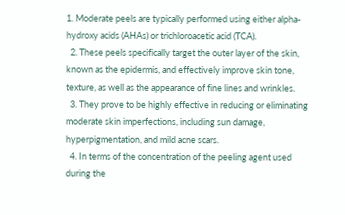1. Moderate peels are typically performed using either alpha-hydroxy acids (AHAs) or trichloroacetic acid (TCA).
  2. These peels specifically target the outer layer of the skin, known as the epidermis, and effectively improve skin tone, texture, as well as the appearance of fine lines and wrinkles.
  3. They prove to be highly effective in reducing or eliminating moderate skin imperfections, including sun damage, hyperpigmentation, and mild acne scars.
  4. In terms of the concentration of the peeling agent used during the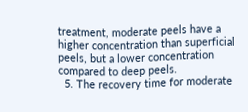treatment, moderate peels have a higher concentration than superficial peels, but a lower concentration compared to deep peels.
  5. The recovery time for moderate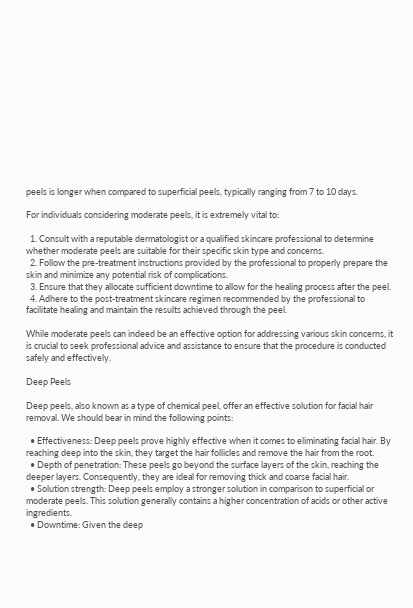peels is longer when compared to superficial peels, typically ranging from 7 to 10 days.

For individuals considering moderate peels, it is extremely vital to:

  1. Consult with a reputable dermatologist or a qualified skincare professional to determine whether moderate peels are suitable for their specific skin type and concerns.
  2. Follow the pre-treatment instructions provided by the professional to properly prepare the skin and minimize any potential risk of complications.
  3. Ensure that they allocate sufficient downtime to allow for the healing process after the peel.
  4. Adhere to the post-treatment skincare regimen recommended by the professional to facilitate healing and maintain the results achieved through the peel.

While moderate peels can indeed be an effective option for addressing various skin concerns, it is crucial to seek professional advice and assistance to ensure that the procedure is conducted safely and effectively.

Deep Peels

Deep peels, also known as a type of chemical peel, offer an effective solution for facial hair removal. We should bear in mind the following points:

  • Effectiveness: Deep peels prove highly effective when it comes to eliminating facial hair. By reaching deep into the skin, they target the hair follicles and remove the hair from the root.
  • Depth of penetration: These peels go beyond the surface layers of the skin, reaching the deeper layers. Consequently, they are ideal for removing thick and coarse facial hair.
  • Solution strength: Deep peels employ a stronger solution in comparison to superficial or moderate peels. This solution generally contains a higher concentration of acids or other active ingredients.
  • Downtime: Given the deep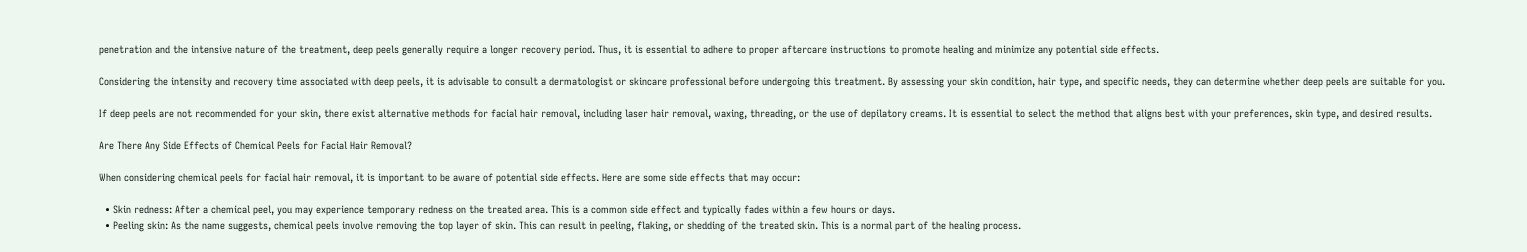penetration and the intensive nature of the treatment, deep peels generally require a longer recovery period. Thus, it is essential to adhere to proper aftercare instructions to promote healing and minimize any potential side effects.

Considering the intensity and recovery time associated with deep peels, it is advisable to consult a dermatologist or skincare professional before undergoing this treatment. By assessing your skin condition, hair type, and specific needs, they can determine whether deep peels are suitable for you.

If deep peels are not recommended for your skin, there exist alternative methods for facial hair removal, including laser hair removal, waxing, threading, or the use of depilatory creams. It is essential to select the method that aligns best with your preferences, skin type, and desired results.

Are There Any Side Effects of Chemical Peels for Facial Hair Removal?

When considering chemical peels for facial hair removal, it is important to be aware of potential side effects. Here are some side effects that may occur:

  • Skin redness: After a chemical peel, you may experience temporary redness on the treated area. This is a common side effect and typically fades within a few hours or days.
  • Peeling skin: As the name suggests, chemical peels involve removing the top layer of skin. This can result in peeling, flaking, or shedding of the treated skin. This is a normal part of the healing process.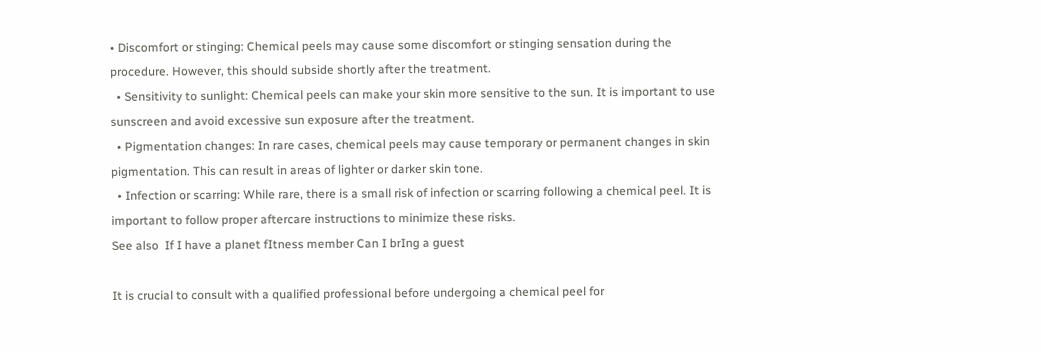• Discomfort or stinging: Chemical peels may cause some discomfort or stinging sensation during the procedure. However, this should subside shortly after the treatment.
  • Sensitivity to sunlight: Chemical peels can make your skin more sensitive to the sun. It is important to use sunscreen and avoid excessive sun exposure after the treatment.
  • Pigmentation changes: In rare cases, chemical peels may cause temporary or permanent changes in skin pigmentation. This can result in areas of lighter or darker skin tone.
  • Infection or scarring: While rare, there is a small risk of infection or scarring following a chemical peel. It is important to follow proper aftercare instructions to minimize these risks.
See also  If I have a planet fItness member Can I brIng a guest

It is crucial to consult with a qualified professional before undergoing a chemical peel for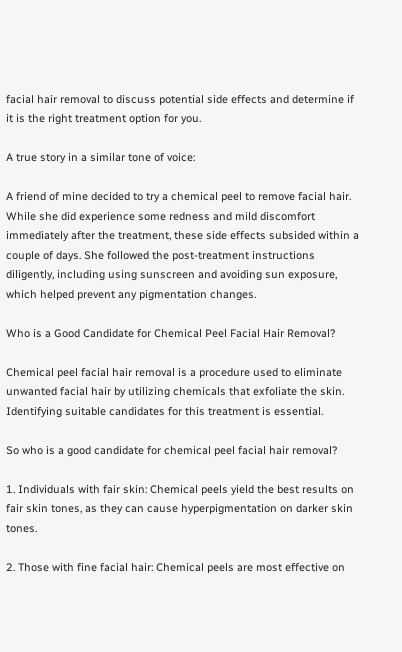facial hair removal to discuss potential side effects and determine if it is the right treatment option for you.

A true story in a similar tone of voice:

A friend of mine decided to try a chemical peel to remove facial hair. While she did experience some redness and mild discomfort immediately after the treatment, these side effects subsided within a couple of days. She followed the post-treatment instructions diligently, including using sunscreen and avoiding sun exposure, which helped prevent any pigmentation changes.

Who is a Good Candidate for Chemical Peel Facial Hair Removal?

Chemical peel facial hair removal is a procedure used to eliminate unwanted facial hair by utilizing chemicals that exfoliate the skin. Identifying suitable candidates for this treatment is essential.

So who is a good candidate for chemical peel facial hair removal?

1. Individuals with fair skin: Chemical peels yield the best results on fair skin tones, as they can cause hyperpigmentation on darker skin tones.

2. Those with fine facial hair: Chemical peels are most effective on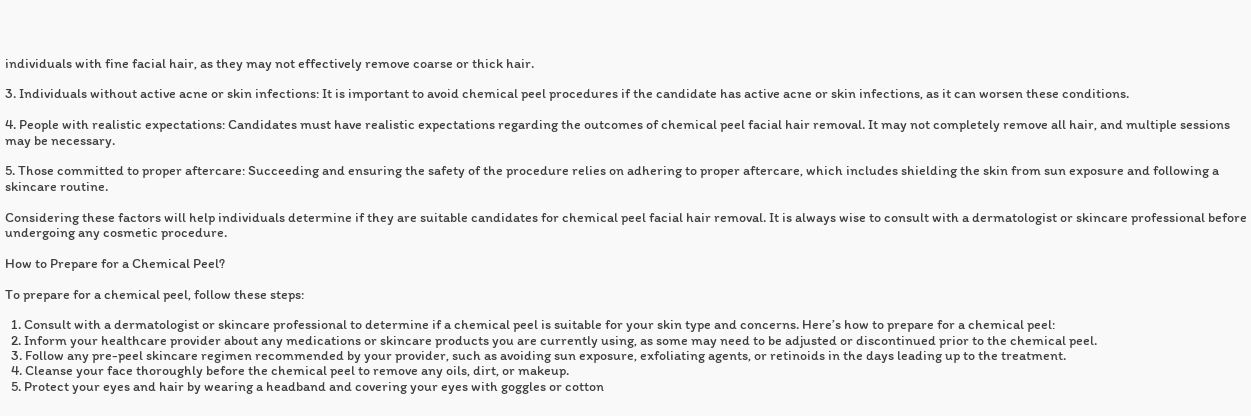individuals with fine facial hair, as they may not effectively remove coarse or thick hair.

3. Individuals without active acne or skin infections: It is important to avoid chemical peel procedures if the candidate has active acne or skin infections, as it can worsen these conditions.

4. People with realistic expectations: Candidates must have realistic expectations regarding the outcomes of chemical peel facial hair removal. It may not completely remove all hair, and multiple sessions may be necessary.

5. Those committed to proper aftercare: Succeeding and ensuring the safety of the procedure relies on adhering to proper aftercare, which includes shielding the skin from sun exposure and following a skincare routine.

Considering these factors will help individuals determine if they are suitable candidates for chemical peel facial hair removal. It is always wise to consult with a dermatologist or skincare professional before undergoing any cosmetic procedure.

How to Prepare for a Chemical Peel?

To prepare for a chemical peel, follow these steps:

  1. Consult with a dermatologist or skincare professional to determine if a chemical peel is suitable for your skin type and concerns. Here’s how to prepare for a chemical peel:
  2. Inform your healthcare provider about any medications or skincare products you are currently using, as some may need to be adjusted or discontinued prior to the chemical peel.
  3. Follow any pre-peel skincare regimen recommended by your provider, such as avoiding sun exposure, exfoliating agents, or retinoids in the days leading up to the treatment.
  4. Cleanse your face thoroughly before the chemical peel to remove any oils, dirt, or makeup.
  5. Protect your eyes and hair by wearing a headband and covering your eyes with goggles or cotton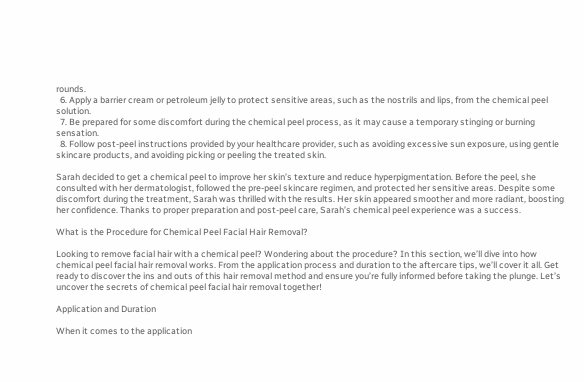rounds.
  6. Apply a barrier cream or petroleum jelly to protect sensitive areas, such as the nostrils and lips, from the chemical peel solution.
  7. Be prepared for some discomfort during the chemical peel process, as it may cause a temporary stinging or burning sensation.
  8. Follow post-peel instructions provided by your healthcare provider, such as avoiding excessive sun exposure, using gentle skincare products, and avoiding picking or peeling the treated skin.

Sarah decided to get a chemical peel to improve her skin’s texture and reduce hyperpigmentation. Before the peel, she consulted with her dermatologist, followed the pre-peel skincare regimen, and protected her sensitive areas. Despite some discomfort during the treatment, Sarah was thrilled with the results. Her skin appeared smoother and more radiant, boosting her confidence. Thanks to proper preparation and post-peel care, Sarah’s chemical peel experience was a success.

What is the Procedure for Chemical Peel Facial Hair Removal?

Looking to remove facial hair with a chemical peel? Wondering about the procedure? In this section, we’ll dive into how chemical peel facial hair removal works. From the application process and duration to the aftercare tips, we’ll cover it all. Get ready to discover the ins and outs of this hair removal method and ensure you’re fully informed before taking the plunge. Let’s uncover the secrets of chemical peel facial hair removal together!

Application and Duration

When it comes to the application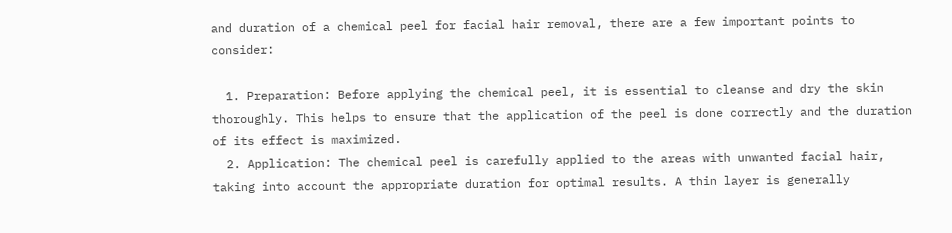and duration of a chemical peel for facial hair removal, there are a few important points to consider:

  1. Preparation: Before applying the chemical peel, it is essential to cleanse and dry the skin thoroughly. This helps to ensure that the application of the peel is done correctly and the duration of its effect is maximized.
  2. Application: The chemical peel is carefully applied to the areas with unwanted facial hair, taking into account the appropriate duration for optimal results. A thin layer is generally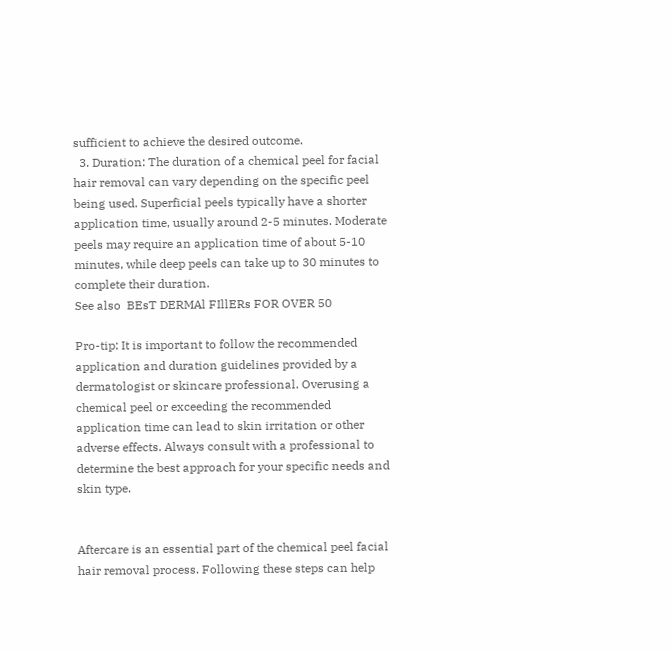sufficient to achieve the desired outcome.
  3. Duration: The duration of a chemical peel for facial hair removal can vary depending on the specific peel being used. Superficial peels typically have a shorter application time, usually around 2-5 minutes. Moderate peels may require an application time of about 5-10 minutes, while deep peels can take up to 30 minutes to complete their duration.
See also  BEsT DERMAl FIllERs FOR OVER 50

Pro-tip: It is important to follow the recommended application and duration guidelines provided by a dermatologist or skincare professional. Overusing a chemical peel or exceeding the recommended application time can lead to skin irritation or other adverse effects. Always consult with a professional to determine the best approach for your specific needs and skin type.


Aftercare is an essential part of the chemical peel facial hair removal process. Following these steps can help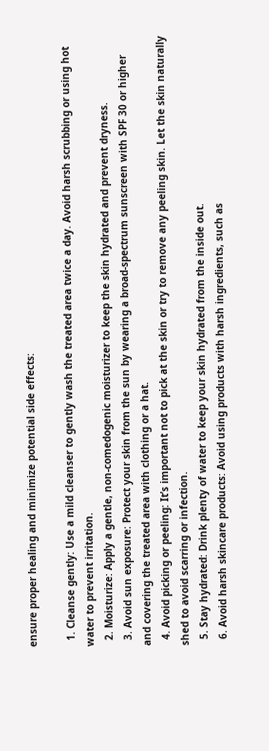ensure proper healing and minimize potential side effects:

  1. Cleanse gently: Use a mild cleanser to gently wash the treated area twice a day. Avoid harsh scrubbing or using hot water to prevent irritation.
  2. Moisturize: Apply a gentle, non-comedogenic moisturizer to keep the skin hydrated and prevent dryness.
  3. Avoid sun exposure: Protect your skin from the sun by wearing a broad-spectrum sunscreen with SPF 30 or higher and covering the treated area with clothing or a hat.
  4. Avoid picking or peeling: It’s important not to pick at the skin or try to remove any peeling skin. Let the skin naturally shed to avoid scarring or infection.
  5. Stay hydrated: Drink plenty of water to keep your skin hydrated from the inside out.
  6. Avoid harsh skincare products: Avoid using products with harsh ingredients, such as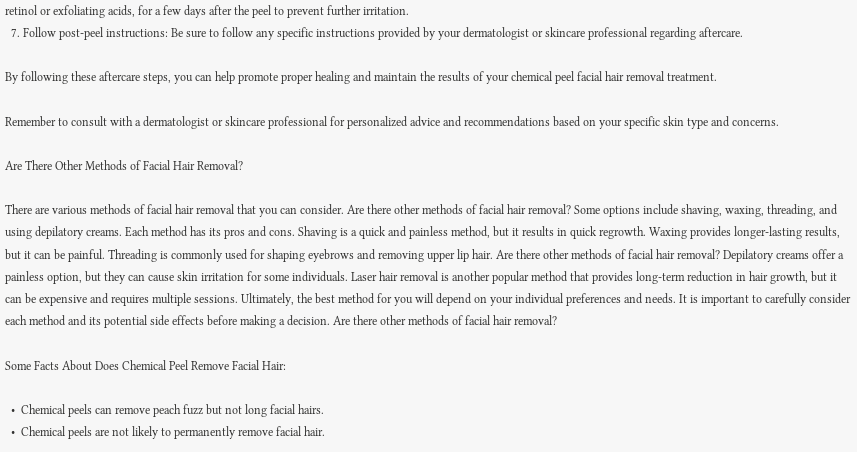retinol or exfoliating acids, for a few days after the peel to prevent further irritation.
  7. Follow post-peel instructions: Be sure to follow any specific instructions provided by your dermatologist or skincare professional regarding aftercare.

By following these aftercare steps, you can help promote proper healing and maintain the results of your chemical peel facial hair removal treatment.

Remember to consult with a dermatologist or skincare professional for personalized advice and recommendations based on your specific skin type and concerns.

Are There Other Methods of Facial Hair Removal?

There are various methods of facial hair removal that you can consider. Are there other methods of facial hair removal? Some options include shaving, waxing, threading, and using depilatory creams. Each method has its pros and cons. Shaving is a quick and painless method, but it results in quick regrowth. Waxing provides longer-lasting results, but it can be painful. Threading is commonly used for shaping eyebrows and removing upper lip hair. Are there other methods of facial hair removal? Depilatory creams offer a painless option, but they can cause skin irritation for some individuals. Laser hair removal is another popular method that provides long-term reduction in hair growth, but it can be expensive and requires multiple sessions. Ultimately, the best method for you will depend on your individual preferences and needs. It is important to carefully consider each method and its potential side effects before making a decision. Are there other methods of facial hair removal?

Some Facts About Does Chemical Peel Remove Facial Hair:

  •  Chemical peels can remove peach fuzz but not long facial hairs.
  •  Chemical peels are not likely to permanently remove facial hair.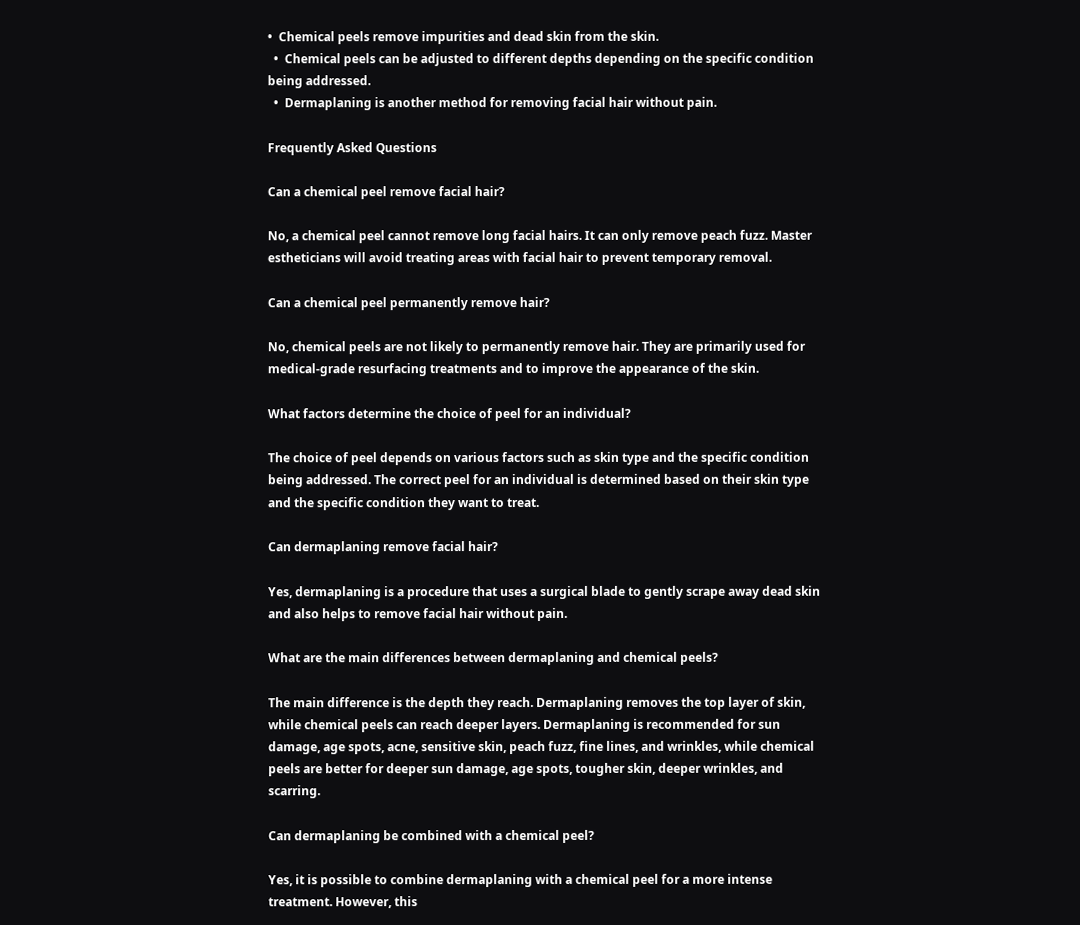•  Chemical peels remove impurities and dead skin from the skin.
  •  Chemical peels can be adjusted to different depths depending on the specific condition being addressed.
  •  Dermaplaning is another method for removing facial hair without pain.

Frequently Asked Questions

Can a chemical peel remove facial hair?

No, a chemical peel cannot remove long facial hairs. It can only remove peach fuzz. Master estheticians will avoid treating areas with facial hair to prevent temporary removal.

Can a chemical peel permanently remove hair?

No, chemical peels are not likely to permanently remove hair. They are primarily used for medical-grade resurfacing treatments and to improve the appearance of the skin.

What factors determine the choice of peel for an individual?

The choice of peel depends on various factors such as skin type and the specific condition being addressed. The correct peel for an individual is determined based on their skin type and the specific condition they want to treat.

Can dermaplaning remove facial hair?

Yes, dermaplaning is a procedure that uses a surgical blade to gently scrape away dead skin and also helps to remove facial hair without pain.

What are the main differences between dermaplaning and chemical peels?

The main difference is the depth they reach. Dermaplaning removes the top layer of skin, while chemical peels can reach deeper layers. Dermaplaning is recommended for sun damage, age spots, acne, sensitive skin, peach fuzz, fine lines, and wrinkles, while chemical peels are better for deeper sun damage, age spots, tougher skin, deeper wrinkles, and scarring.

Can dermaplaning be combined with a chemical peel?

Yes, it is possible to combine dermaplaning with a chemical peel for a more intense treatment. However, this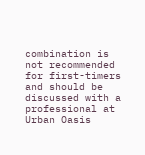combination is not recommended for first-timers and should be discussed with a professional at Urban Oasis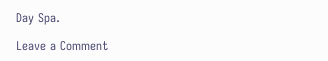Day Spa.

Leave a Comment